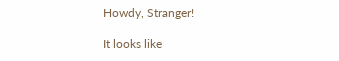Howdy, Stranger!

It looks like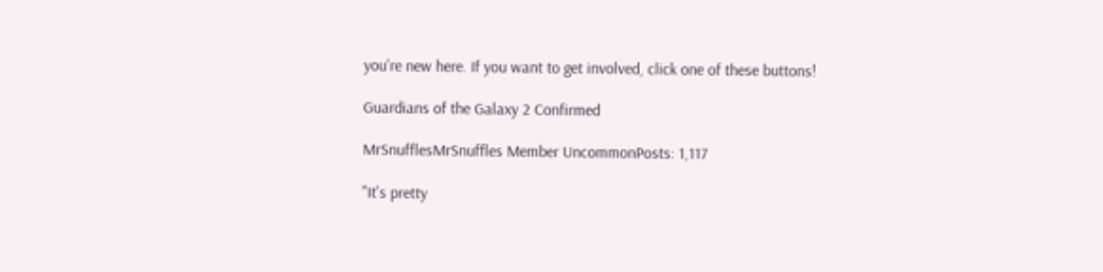you're new here. If you want to get involved, click one of these buttons!

Guardians of the Galaxy 2 Confirmed

MrSnufflesMrSnuffles Member UncommonPosts: 1,117

"It's pretty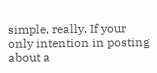simple, really. If your only intention in posting about a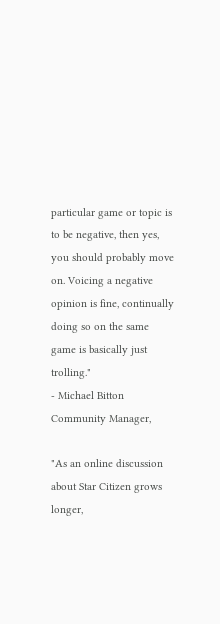particular game or topic is to be negative, then yes, you should probably move on. Voicing a negative opinion is fine, continually doing so on the same game is basically just trolling."
- Michael Bitton
Community Manager,

"As an online discussion about Star Citizen grows longer,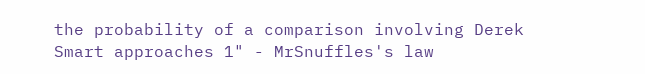the probability of a comparison involving Derek Smart approaches 1" - MrSnuffles's law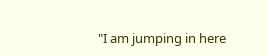"I am jumping in here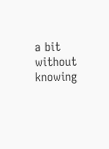a bit without knowing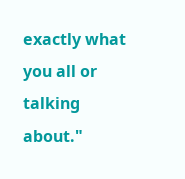exactly what you all or talking about."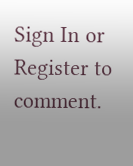Sign In or Register to comment.